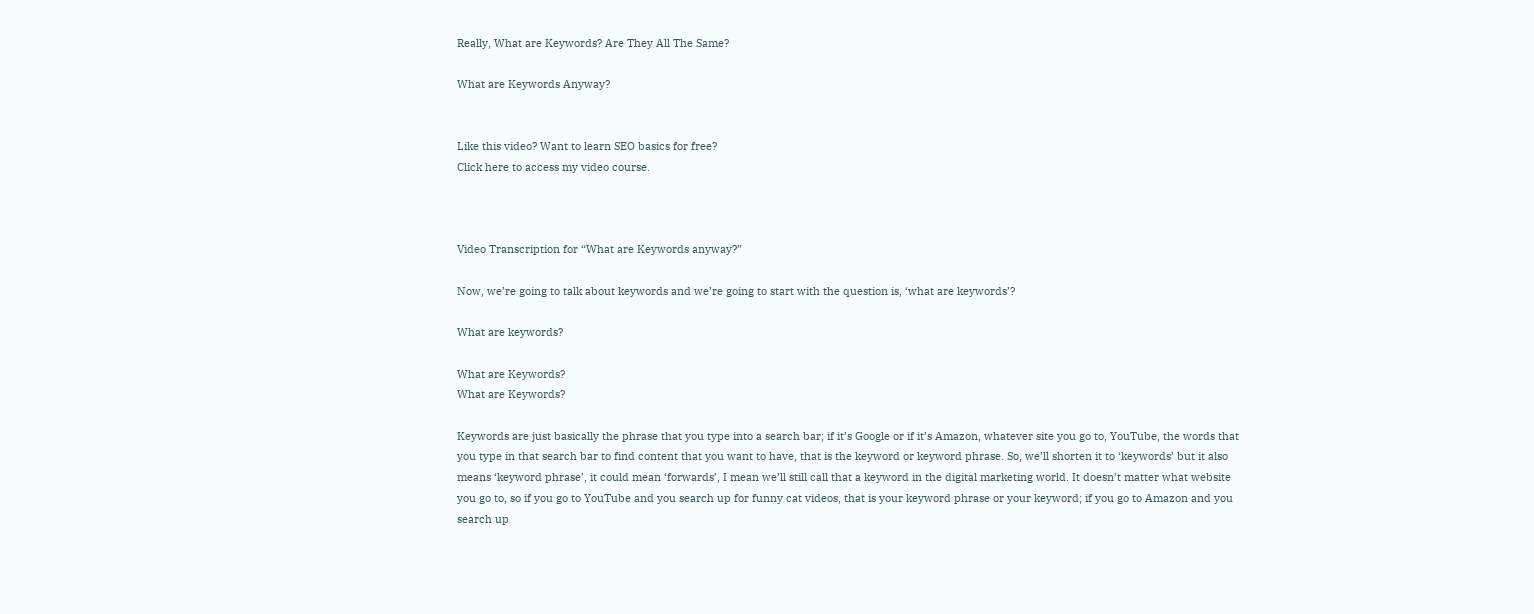Really, What are Keywords? Are They All The Same?

What are Keywords Anyway?


Like this video? Want to learn SEO basics for free?
Click here to access my video course.



Video Transcription for “What are Keywords anyway?”

Now, we’re going to talk about keywords and we’re going to start with the question is, ‘what are keywords’?

What are keywords?

What are Keywords?
What are Keywords?

Keywords are just basically the phrase that you type into a search bar; if it’s Google or if it’s Amazon, whatever site you go to, YouTube, the words that you type in that search bar to find content that you want to have, that is the keyword or keyword phrase. So, we’ll shorten it to ‘keywords’ but it also means ‘keyword phrase’, it could mean ‘forwards’, I mean we’ll still call that a keyword in the digital marketing world. It doesn’t matter what website you go to, so if you go to YouTube and you search up for funny cat videos, that is your keyword phrase or your keyword; if you go to Amazon and you search up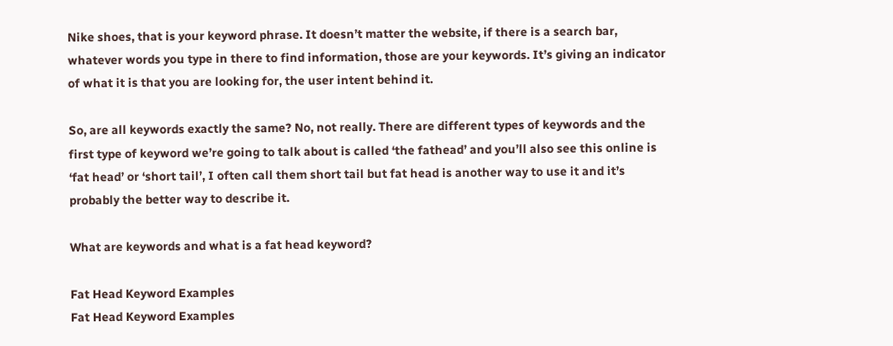Nike shoes, that is your keyword phrase. It doesn’t matter the website, if there is a search bar, whatever words you type in there to find information, those are your keywords. It’s giving an indicator of what it is that you are looking for, the user intent behind it.

So, are all keywords exactly the same? No, not really. There are different types of keywords and the first type of keyword we’re going to talk about is called ‘the fathead’ and you’ll also see this online is ‘fat head’ or ‘short tail’, I often call them short tail but fat head is another way to use it and it’s probably the better way to describe it.

What are keywords and what is a fat head keyword?

Fat Head Keyword Examples
Fat Head Keyword Examples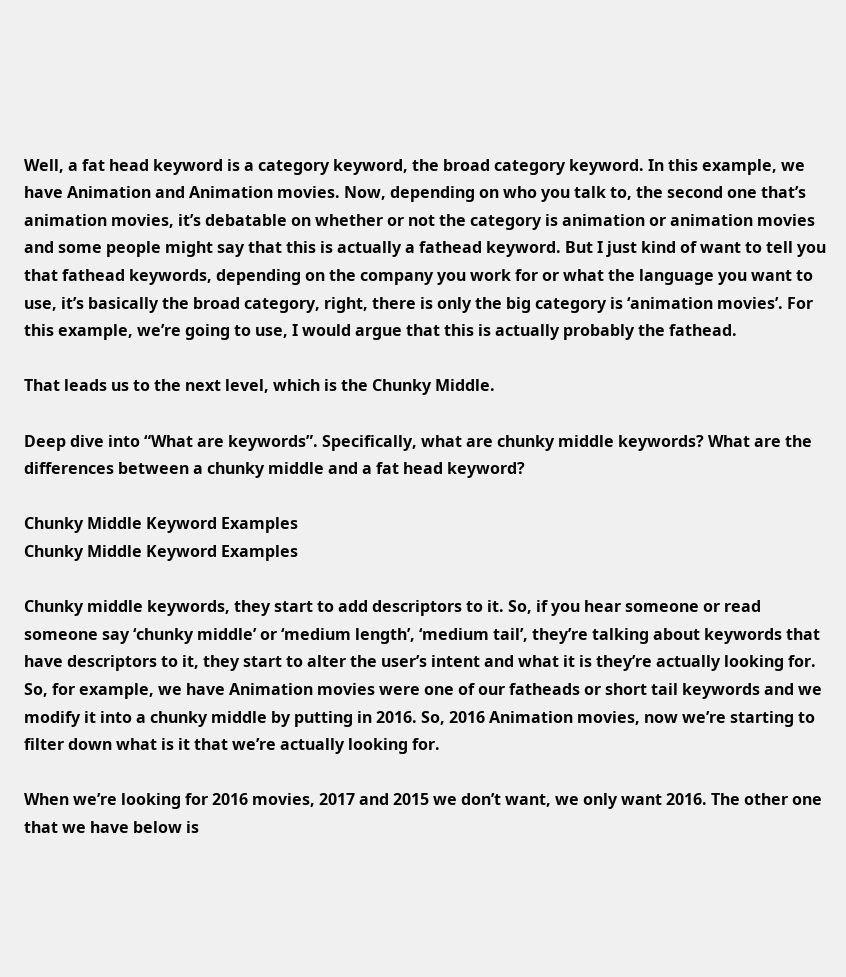Well, a fat head keyword is a category keyword, the broad category keyword. In this example, we have Animation and Animation movies. Now, depending on who you talk to, the second one that’s animation movies, it’s debatable on whether or not the category is animation or animation movies and some people might say that this is actually a fathead keyword. But I just kind of want to tell you that fathead keywords, depending on the company you work for or what the language you want to use, it’s basically the broad category, right, there is only the big category is ‘animation movies’. For this example, we’re going to use, I would argue that this is actually probably the fathead.

That leads us to the next level, which is the Chunky Middle.

Deep dive into “What are keywords”. Specifically, what are chunky middle keywords? What are the differences between a chunky middle and a fat head keyword?

Chunky Middle Keyword Examples
Chunky Middle Keyword Examples

Chunky middle keywords, they start to add descriptors to it. So, if you hear someone or read someone say ‘chunky middle’ or ‘medium length’, ‘medium tail’, they’re talking about keywords that have descriptors to it, they start to alter the user’s intent and what it is they’re actually looking for. So, for example, we have Animation movies were one of our fatheads or short tail keywords and we modify it into a chunky middle by putting in 2016. So, 2016 Animation movies, now we’re starting to filter down what is it that we’re actually looking for.

When we’re looking for 2016 movies, 2017 and 2015 we don’t want, we only want 2016. The other one that we have below is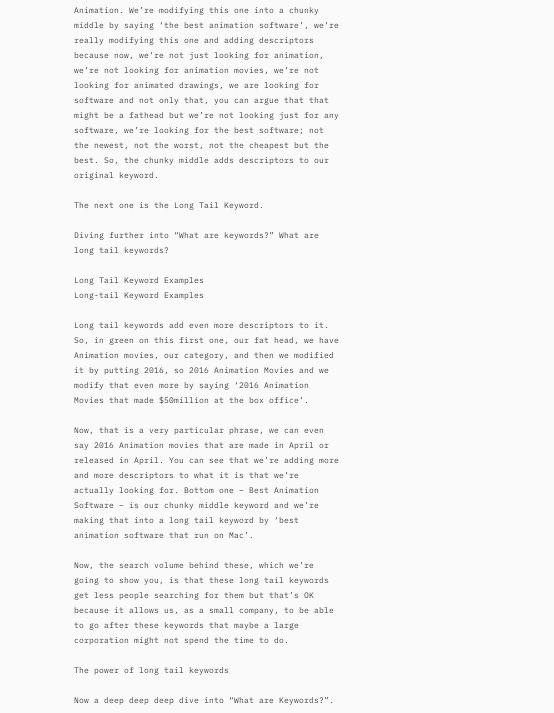Animation. We’re modifying this one into a chunky middle by saying ‘the best animation software’, we’re really modifying this one and adding descriptors because now, we’re not just looking for animation, we’re not looking for animation movies, we’re not looking for animated drawings, we are looking for software and not only that, you can argue that that might be a fathead but we’re not looking just for any software, we’re looking for the best software; not the newest, not the worst, not the cheapest but the best. So, the chunky middle adds descriptors to our original keyword.

The next one is the Long Tail Keyword.

Diving further into “What are keywords?” What are long tail keywords?

Long Tail Keyword Examples
Long-tail Keyword Examples

Long tail keywords add even more descriptors to it. So, in green on this first one, our fat head, we have Animation movies, our category, and then we modified it by putting 2016, so 2016 Animation Movies and we modify that even more by saying ‘2016 Animation Movies that made $50million at the box office’.

Now, that is a very particular phrase, we can even say 2016 Animation movies that are made in April or released in April. You can see that we’re adding more and more descriptors to what it is that we’re actually looking for. Bottom one – Best Animation Software – is our chunky middle keyword and we’re making that into a long tail keyword by ‘best animation software that run on Mac’.

Now, the search volume behind these, which we’re going to show you, is that these long tail keywords get less people searching for them but that’s OK because it allows us, as a small company, to be able to go after these keywords that maybe a large corporation might not spend the time to do.

The power of long tail keywords

Now a deep deep deep dive into “What are Keywords?”.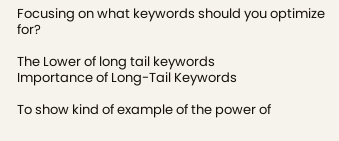Focusing on what keywords should you optimize for?

The Lower of long tail keywords
Importance of Long-Tail Keywords

To show kind of example of the power of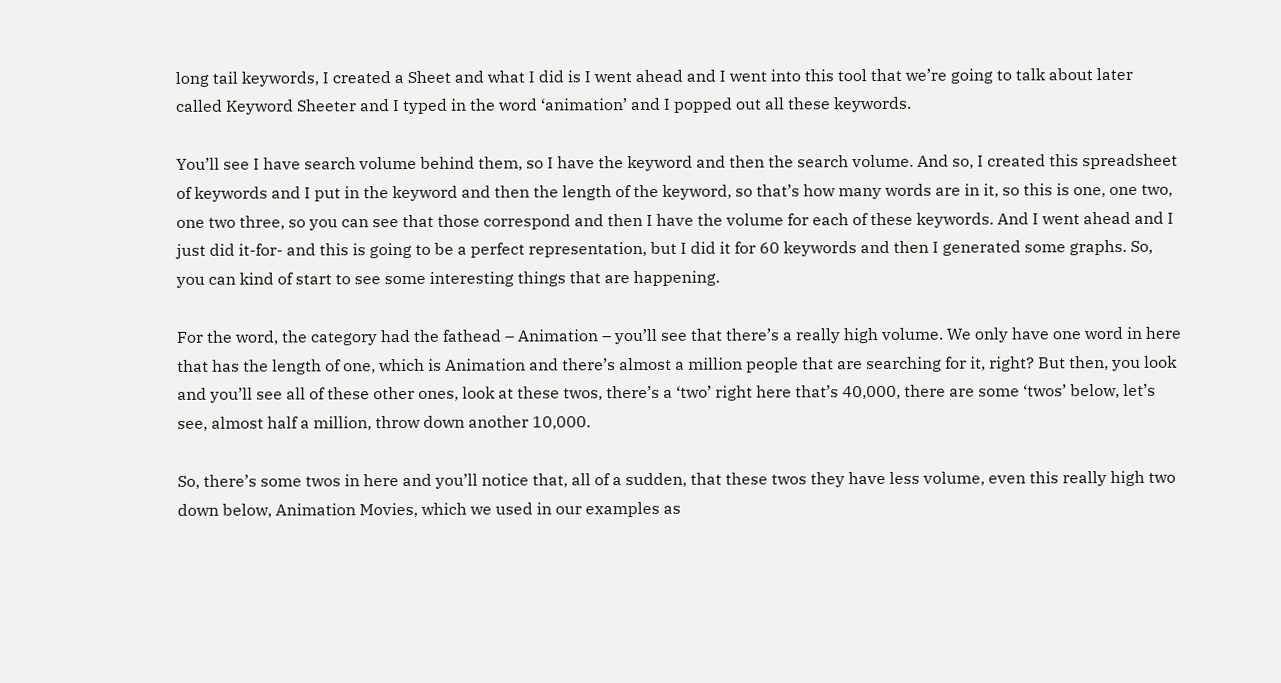long tail keywords, I created a Sheet and what I did is I went ahead and I went into this tool that we’re going to talk about later called Keyword Sheeter and I typed in the word ‘animation’ and I popped out all these keywords.

You’ll see I have search volume behind them, so I have the keyword and then the search volume. And so, I created this spreadsheet of keywords and I put in the keyword and then the length of the keyword, so that’s how many words are in it, so this is one, one two, one two three, so you can see that those correspond and then I have the volume for each of these keywords. And I went ahead and I just did it-for- and this is going to be a perfect representation, but I did it for 60 keywords and then I generated some graphs. So, you can kind of start to see some interesting things that are happening.

For the word, the category had the fathead – Animation – you’ll see that there’s a really high volume. We only have one word in here that has the length of one, which is Animation and there’s almost a million people that are searching for it, right? But then, you look and you’ll see all of these other ones, look at these twos, there’s a ‘two’ right here that’s 40,000, there are some ‘twos’ below, let’s see, almost half a million, throw down another 10,000.

So, there’s some twos in here and you’ll notice that, all of a sudden, that these twos they have less volume, even this really high two down below, Animation Movies, which we used in our examples as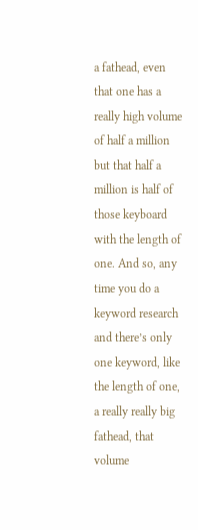a fathead, even that one has a really high volume of half a million but that half a million is half of those keyboard with the length of one. And so, any time you do a keyword research and there’s only one keyword, like the length of one, a really really big fathead, that volume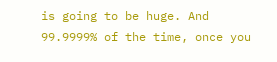is going to be huge. And 99.9999% of the time, once you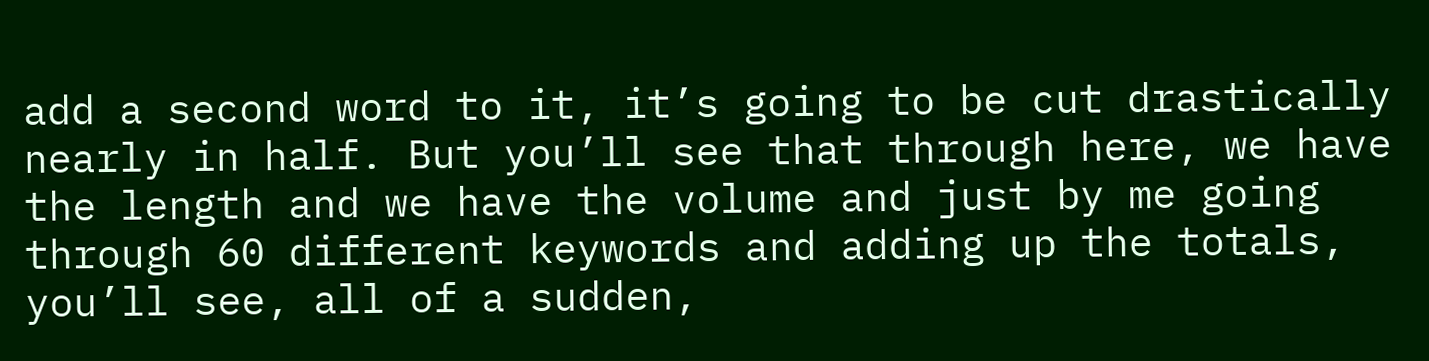add a second word to it, it’s going to be cut drastically nearly in half. But you’ll see that through here, we have the length and we have the volume and just by me going through 60 different keywords and adding up the totals, you’ll see, all of a sudden,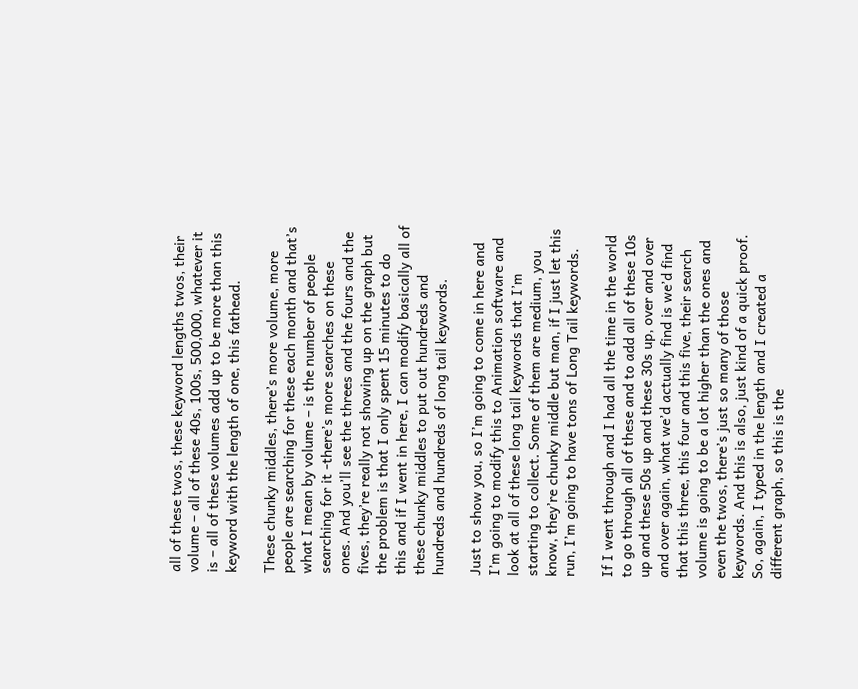all of these twos, these keyword lengths twos, their volume – all of these 40s, 100s, 500,000, whatever it is – all of these volumes add up to be more than this keyword with the length of one, this fathead.

These chunky middles, there’s more volume, more people are searching for these each month and that’s what I mean by volume – is the number of people searching for it -there’s more searches on these ones. And you’ll see the threes and the fours and the fives, they’re really not showing up on the graph but the problem is that I only spent 15 minutes to do this and if I went in here, I can modify basically all of these chunky middles to put out hundreds and hundreds and hundreds of long tail keywords.

Just to show you, so I’m going to come in here and I’m going to modify this to Animation software and look at all of these long tail keywords that I’m starting to collect. Some of them are medium, you know, they’re chunky middle but man, if I just let this run, I’m going to have tons of Long Tail keywords.

If I went through and I had all the time in the world to go through all of these and to add all of these 10s up and these 50s up and these 30s up, over and over and over again, what we’d actually find is we’d find that this three, this four and this five, their search volume is going to be a lot higher than the ones and even the twos, there’s just so many of those keywords. And this is also, just kind of a quick proof. So, again, I typed in the length and I created a different graph, so this is the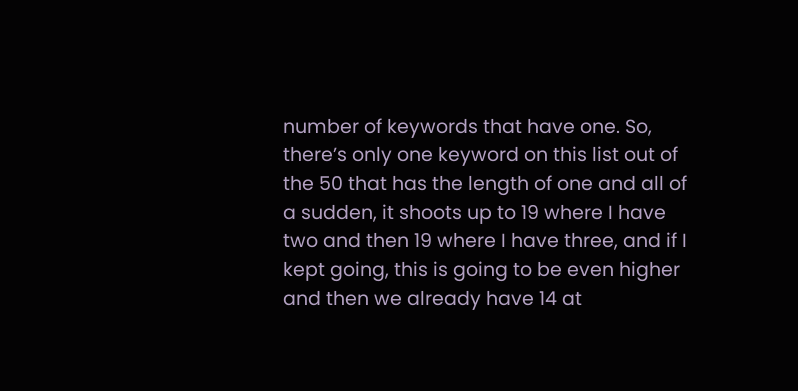number of keywords that have one. So, there’s only one keyword on this list out of the 50 that has the length of one and all of a sudden, it shoots up to 19 where I have two and then 19 where I have three, and if I kept going, this is going to be even higher and then we already have 14 at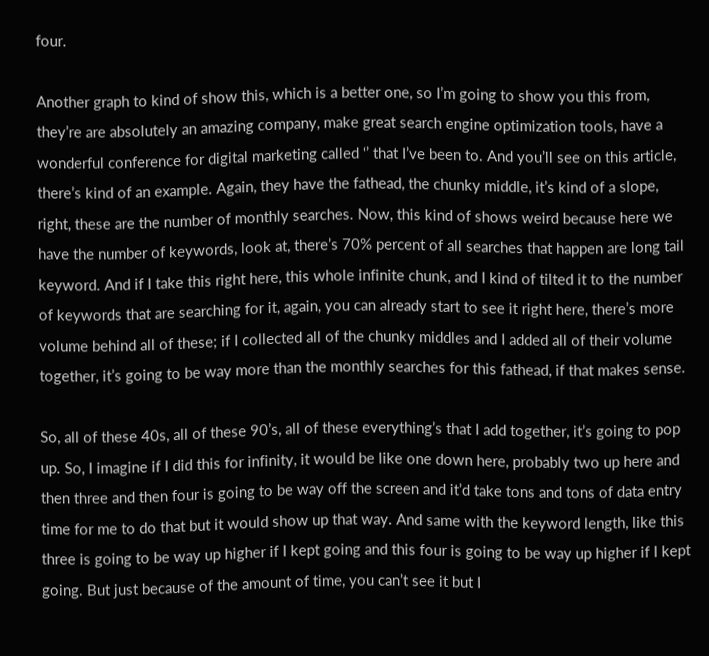four.

Another graph to kind of show this, which is a better one, so I’m going to show you this from, they’re are absolutely an amazing company, make great search engine optimization tools, have a wonderful conference for digital marketing called ‘’ that I’ve been to. And you’ll see on this article, there’s kind of an example. Again, they have the fathead, the chunky middle, it’s kind of a slope, right, these are the number of monthly searches. Now, this kind of shows weird because here we have the number of keywords, look at, there’s 70% percent of all searches that happen are long tail keyword. And if I take this right here, this whole infinite chunk, and I kind of tilted it to the number of keywords that are searching for it, again, you can already start to see it right here, there’s more volume behind all of these; if I collected all of the chunky middles and I added all of their volume together, it’s going to be way more than the monthly searches for this fathead, if that makes sense.

So, all of these 40s, all of these 90’s, all of these everything’s that I add together, it’s going to pop up. So, I imagine if I did this for infinity, it would be like one down here, probably two up here and then three and then four is going to be way off the screen and it’d take tons and tons of data entry time for me to do that but it would show up that way. And same with the keyword length, like this three is going to be way up higher if I kept going and this four is going to be way up higher if I kept going. But just because of the amount of time, you can’t see it but I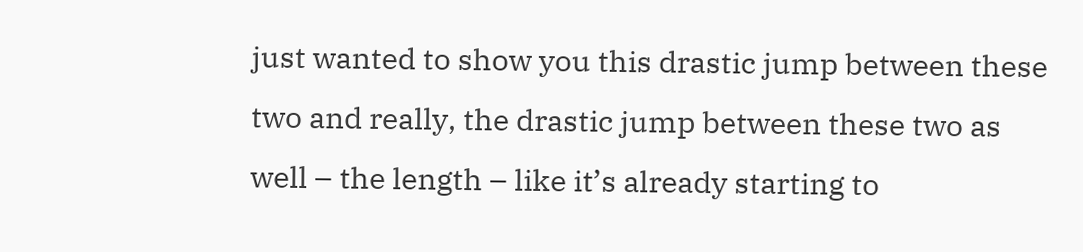just wanted to show you this drastic jump between these two and really, the drastic jump between these two as well – the length – like it’s already starting to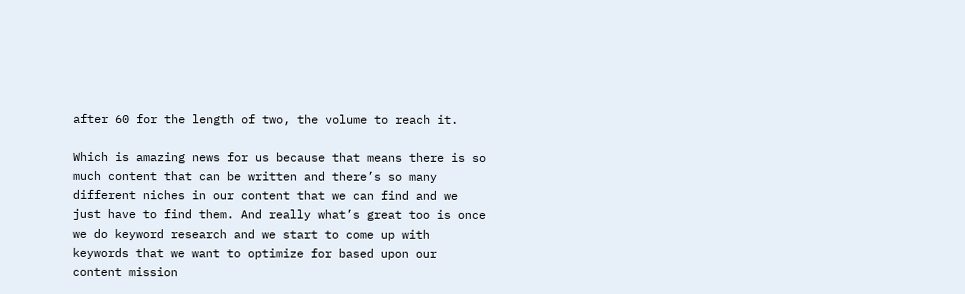after 60 for the length of two, the volume to reach it.

Which is amazing news for us because that means there is so much content that can be written and there’s so many different niches in our content that we can find and we just have to find them. And really what’s great too is once we do keyword research and we start to come up with keywords that we want to optimize for based upon our content mission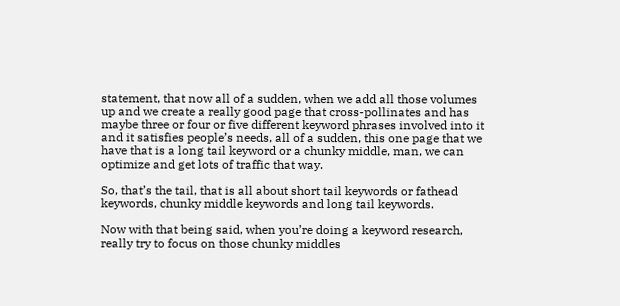statement, that now all of a sudden, when we add all those volumes up and we create a really good page that cross-pollinates and has maybe three or four or five different keyword phrases involved into it and it satisfies people’s needs, all of a sudden, this one page that we have that is a long tail keyword or a chunky middle, man, we can optimize and get lots of traffic that way.

So, that’s the tail, that is all about short tail keywords or fathead keywords, chunky middle keywords and long tail keywords.

Now with that being said, when you’re doing a keyword research, really try to focus on those chunky middles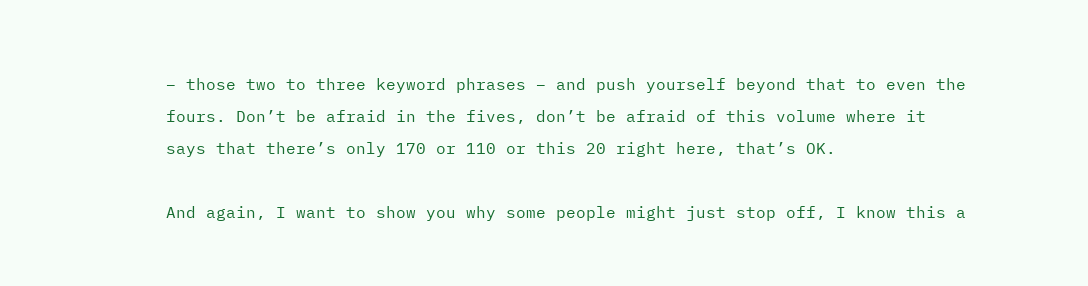– those two to three keyword phrases – and push yourself beyond that to even the fours. Don’t be afraid in the fives, don’t be afraid of this volume where it says that there’s only 170 or 110 or this 20 right here, that’s OK.

And again, I want to show you why some people might just stop off, I know this a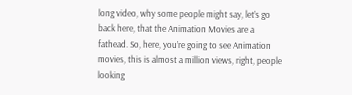long video, why some people might say, let’s go back here, that the Animation Movies are a fathead. So, here, you’re going to see Animation movies, this is almost a million views, right, people looking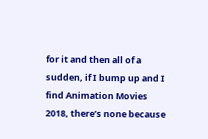for it and then all of a sudden, if I bump up and I find Animation Movies 2018, there’s none because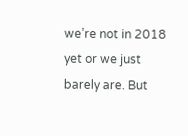we’re not in 2018 yet or we just barely are. But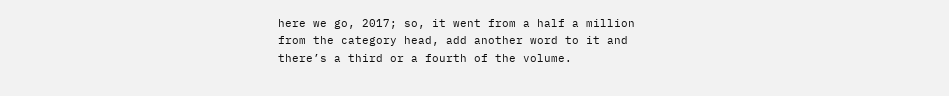here we go, 2017; so, it went from a half a million from the category head, add another word to it and there’s a third or a fourth of the volume.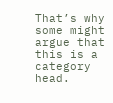That’s why some might argue that this is a category head.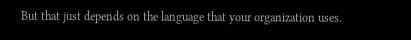But that just depends on the language that your organization uses.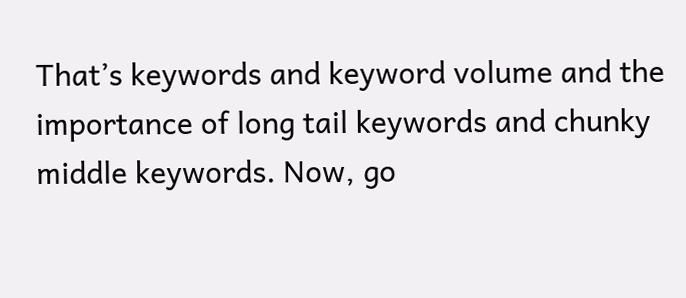That’s keywords and keyword volume and the importance of long tail keywords and chunky middle keywords. Now, go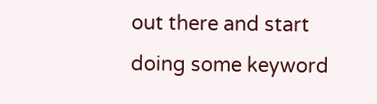out there and start doing some keyword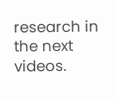research in the next videos.